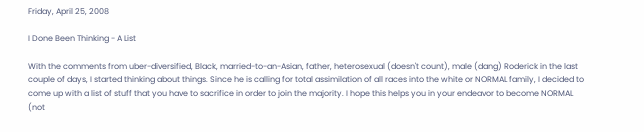Friday, April 25, 2008

I Done Been Thinking - A List

With the comments from uber-diversified, Black, married-to-an-Asian, father, heterosexual (doesn't count), male (dang) Roderick in the last couple of days, I started thinking about things. Since he is calling for total assimilation of all races into the white or NORMAL family, I decided to come up with a list of stuff that you have to sacrifice in order to join the majority. I hope this helps you in your endeavor to become NORMAL (not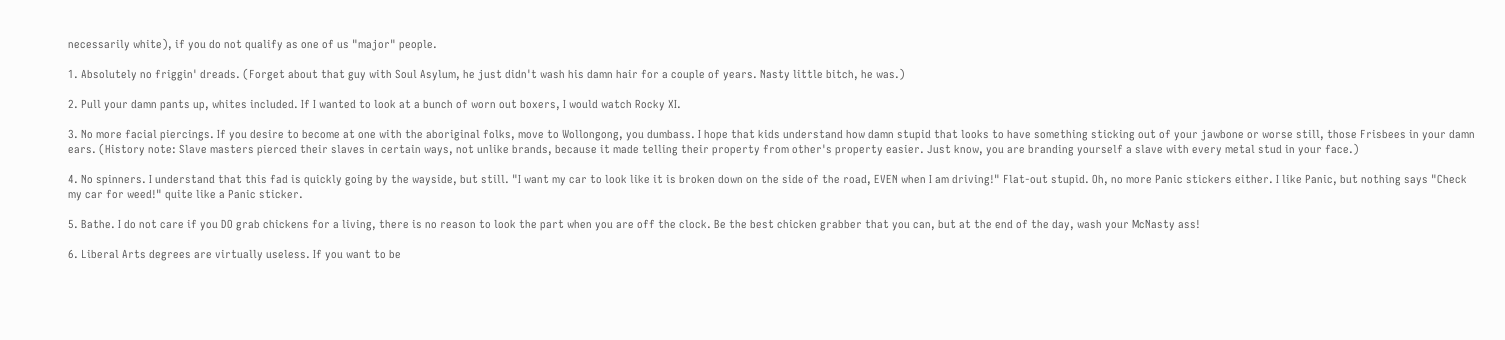necessarily white), if you do not qualify as one of us "major" people.

1. Absolutely no friggin' dreads. (Forget about that guy with Soul Asylum, he just didn't wash his damn hair for a couple of years. Nasty little bitch, he was.)

2. Pull your damn pants up, whites included. If I wanted to look at a bunch of worn out boxers, I would watch Rocky XI.

3. No more facial piercings. If you desire to become at one with the aboriginal folks, move to Wollongong, you dumbass. I hope that kids understand how damn stupid that looks to have something sticking out of your jawbone or worse still, those Frisbees in your damn ears. (History note: Slave masters pierced their slaves in certain ways, not unlike brands, because it made telling their property from other's property easier. Just know, you are branding yourself a slave with every metal stud in your face.)

4. No spinners. I understand that this fad is quickly going by the wayside, but still. "I want my car to look like it is broken down on the side of the road, EVEN when I am driving!" Flat-out stupid. Oh, no more Panic stickers either. I like Panic, but nothing says "Check my car for weed!" quite like a Panic sticker.

5. Bathe. I do not care if you DO grab chickens for a living, there is no reason to look the part when you are off the clock. Be the best chicken grabber that you can, but at the end of the day, wash your McNasty ass!

6. Liberal Arts degrees are virtually useless. If you want to be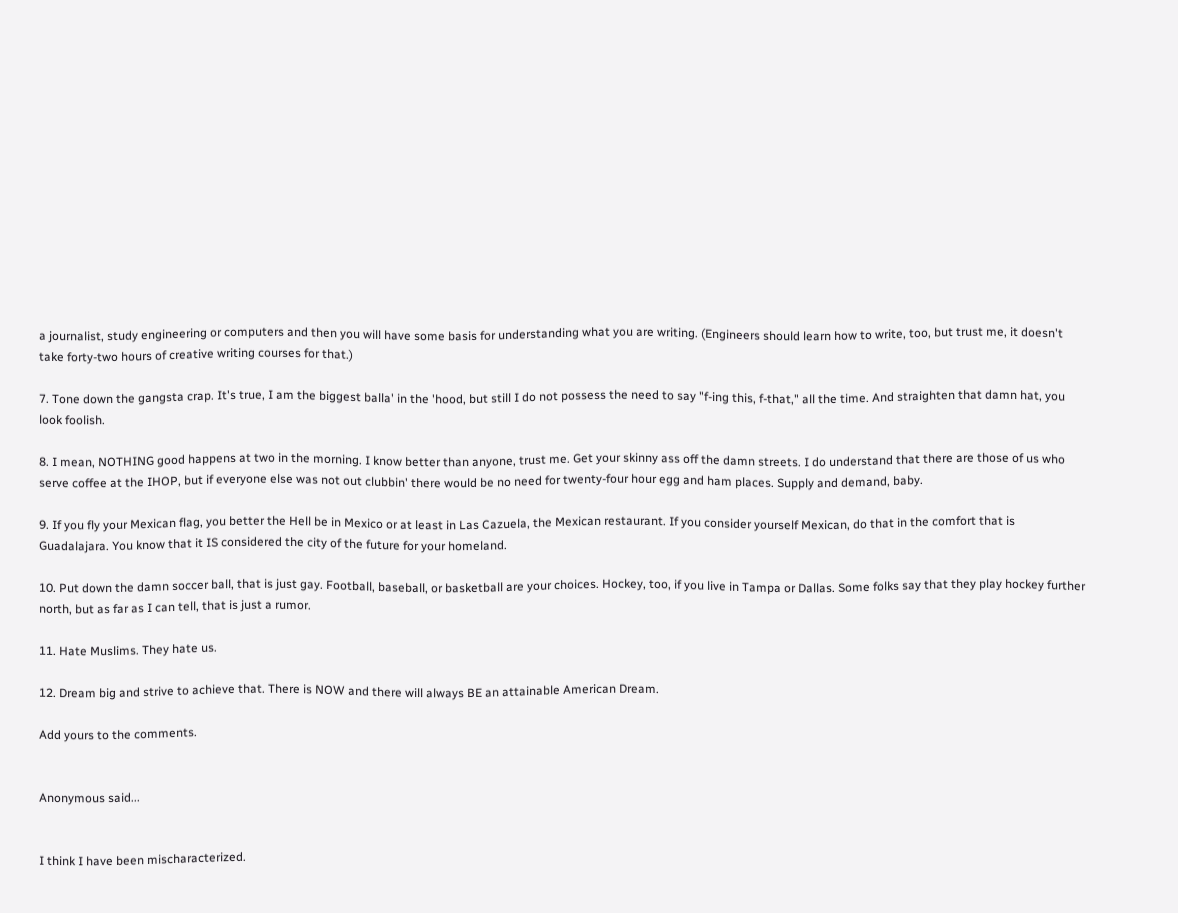a journalist, study engineering or computers and then you will have some basis for understanding what you are writing. (Engineers should learn how to write, too, but trust me, it doesn't take forty-two hours of creative writing courses for that.)

7. Tone down the gangsta crap. It's true, I am the biggest balla' in the 'hood, but still I do not possess the need to say "f-ing this, f-that," all the time. And straighten that damn hat, you look foolish.

8. I mean, NOTHING good happens at two in the morning. I know better than anyone, trust me. Get your skinny ass off the damn streets. I do understand that there are those of us who serve coffee at the IHOP, but if everyone else was not out clubbin' there would be no need for twenty-four hour egg and ham places. Supply and demand, baby.

9. If you fly your Mexican flag, you better the Hell be in Mexico or at least in Las Cazuela, the Mexican restaurant. If you consider yourself Mexican, do that in the comfort that is Guadalajara. You know that it IS considered the city of the future for your homeland.

10. Put down the damn soccer ball, that is just gay. Football, baseball, or basketball are your choices. Hockey, too, if you live in Tampa or Dallas. Some folks say that they play hockey further north, but as far as I can tell, that is just a rumor.

11. Hate Muslims. They hate us.

12. Dream big and strive to achieve that. There is NOW and there will always BE an attainable American Dream.

Add yours to the comments.


Anonymous said...


I think I have been mischaracterized.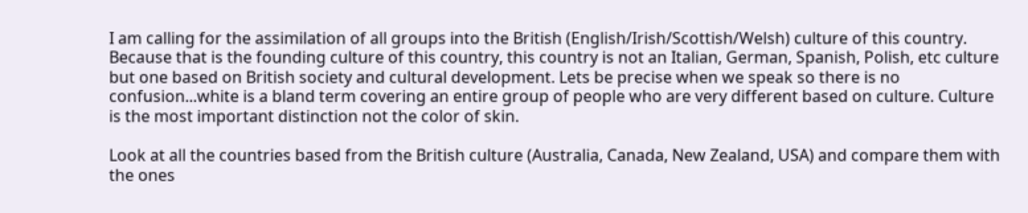I am calling for the assimilation of all groups into the British (English/Irish/Scottish/Welsh) culture of this country. Because that is the founding culture of this country, this country is not an Italian, German, Spanish, Polish, etc culture but one based on British society and cultural development. Lets be precise when we speak so there is no confusion...white is a bland term covering an entire group of people who are very different based on culture. Culture is the most important distinction not the color of skin.

Look at all the countries based from the British culture (Australia, Canada, New Zealand, USA) and compare them with the ones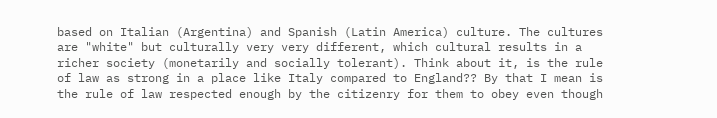based on Italian (Argentina) and Spanish (Latin America) culture. The cultures are "white" but culturally very very different, which cultural results in a richer society (monetarily and socially tolerant). Think about it, is the rule of law as strong in a place like Italy compared to England?? By that I mean is the rule of law respected enough by the citizenry for them to obey even though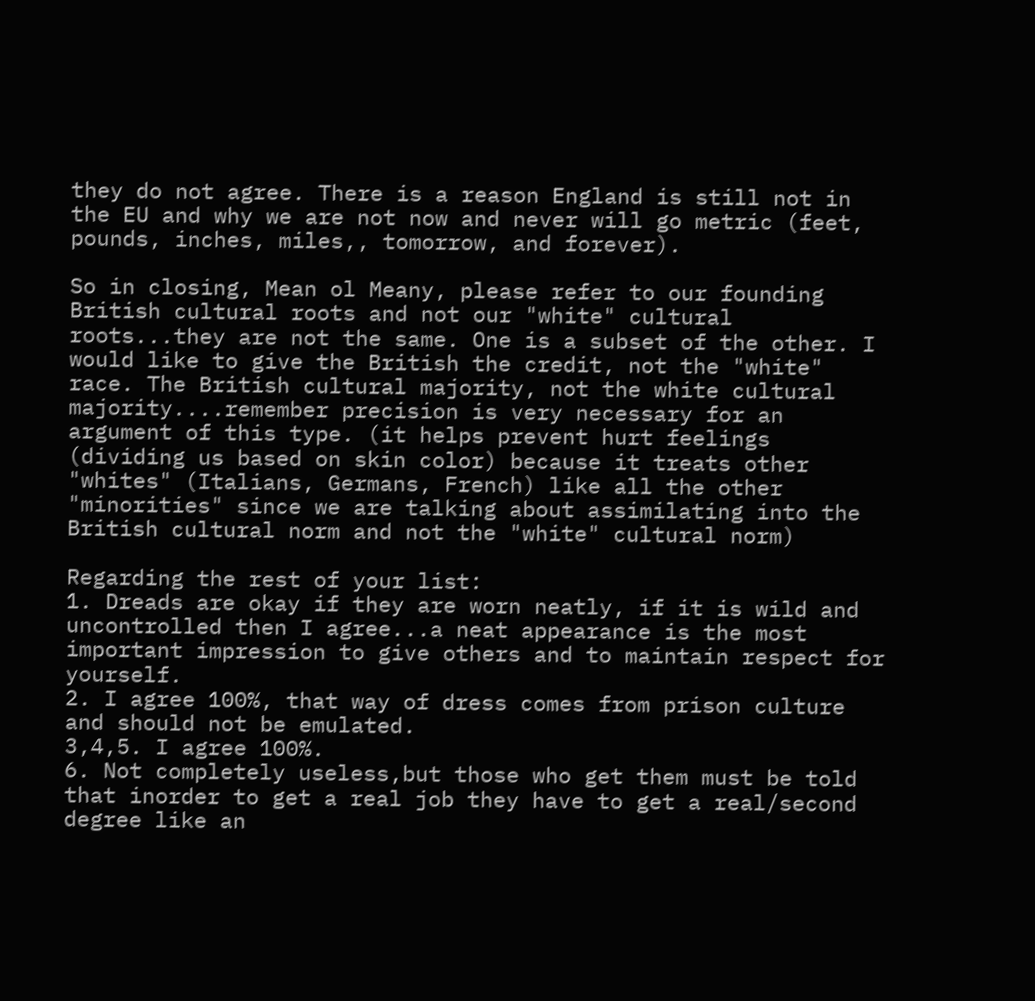they do not agree. There is a reason England is still not in the EU and why we are not now and never will go metric (feet, pounds, inches, miles,, tomorrow, and forever).

So in closing, Mean ol Meany, please refer to our founding British cultural roots and not our "white" cultural roots...they are not the same. One is a subset of the other. I would like to give the British the credit, not the "white" race. The British cultural majority, not the white cultural majority....remember precision is very necessary for an argument of this type. (it helps prevent hurt feelings (dividing us based on skin color) because it treats other "whites" (Italians, Germans, French) like all the other "minorities" since we are talking about assimilating into the British cultural norm and not the "white" cultural norm)

Regarding the rest of your list:
1. Dreads are okay if they are worn neatly, if it is wild and uncontrolled then I agree...a neat appearance is the most important impression to give others and to maintain respect for yourself.
2. I agree 100%, that way of dress comes from prison culture and should not be emulated.
3,4,5. I agree 100%.
6. Not completely useless,but those who get them must be told that inorder to get a real job they have to get a real/second degree like an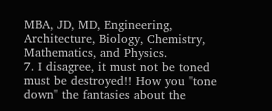MBA, JD, MD, Engineering, Architecture, Biology, Chemistry, Mathematics, and Physics.
7. I disagree, it must not be toned must be destroyed!! How you "tone down" the fantasies about the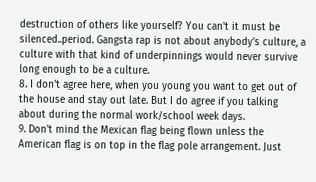destruction of others like yourself? You can't it must be silenced..period. Gangsta rap is not about anybody's culture, a culture with that kind of underpinnings would never survive long enough to be a culture.
8. I don't agree here, when you young you want to get out of the house and stay out late. But I do agree if you talking about during the normal work/school week days.
9. Don't mind the Mexican flag being flown unless the American flag is on top in the flag pole arrangement. Just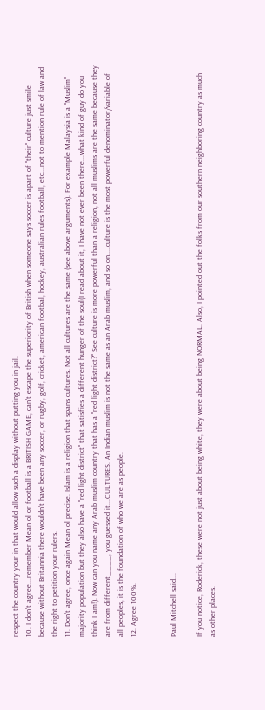respect the country your in that would allow such a display without putting you in jail.
10. I don't agree...remember Mean ol or football is a BRITISH GAME, can't escape the superiority of British when someone says soccer is apart of "their" culture just smile because without Britannia there wouldn't have been any soccer, or rugby, golf, cricket, american footbal, hockey, australian rules football, etc...not to mention rule of law and the right to petition your rulers.
11. Don't agree, once again Mean ol precise. Islam is a religion that spans cultures. Not all cultures are the same (see above arguments). For example Malaysia is a "Muslim" majority population but they also have a "red light district" that satisfies a different hunger of the soul(I read about it, I have not ever been there...what kind of guy do you think I am!). Now can you name any Arab muslim country that has a "red light district?" See culture is more powerful than a religion, not all muslims are the same because they are from different____, you guessed it...CULTURES. An Indian muslim is not the same as an Arab muslim, and so on....culture is the most powerful denominator/variable of all peoples, it is the foundation of who we are as people.
12. Agree 100%.


Paul Mitchell said...

If you notice, Roderick, these were not just about being white, they were about being NORMAL. Also, I pointed out the folks from our southern neighboring country as much as other places.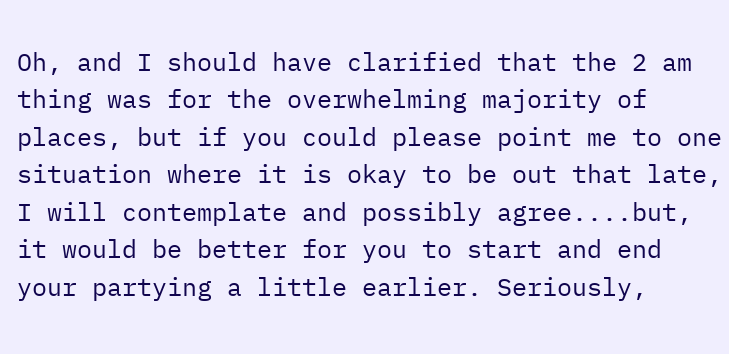Oh, and I should have clarified that the 2 am thing was for the overwhelming majority of places, but if you could please point me to one situation where it is okay to be out that late, I will contemplate and possibly agree....but, it would be better for you to start and end your partying a little earlier. Seriously,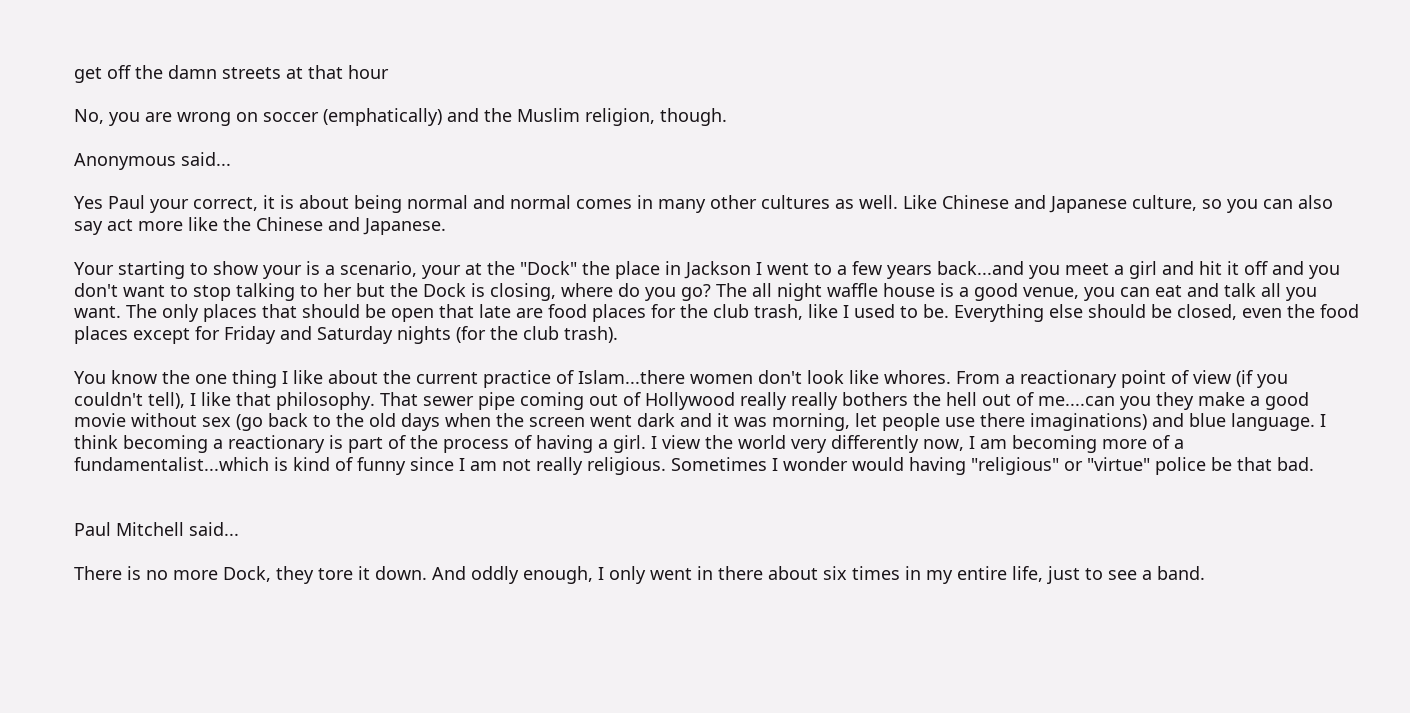get off the damn streets at that hour

No, you are wrong on soccer (emphatically) and the Muslim religion, though.

Anonymous said...

Yes Paul your correct, it is about being normal and normal comes in many other cultures as well. Like Chinese and Japanese culture, so you can also say act more like the Chinese and Japanese.

Your starting to show your is a scenario, your at the "Dock" the place in Jackson I went to a few years back...and you meet a girl and hit it off and you don't want to stop talking to her but the Dock is closing, where do you go? The all night waffle house is a good venue, you can eat and talk all you want. The only places that should be open that late are food places for the club trash, like I used to be. Everything else should be closed, even the food places except for Friday and Saturday nights (for the club trash).

You know the one thing I like about the current practice of Islam...there women don't look like whores. From a reactionary point of view (if you couldn't tell), I like that philosophy. That sewer pipe coming out of Hollywood really really bothers the hell out of me....can you they make a good movie without sex (go back to the old days when the screen went dark and it was morning, let people use there imaginations) and blue language. I think becoming a reactionary is part of the process of having a girl. I view the world very differently now, I am becoming more of a fundamentalist...which is kind of funny since I am not really religious. Sometimes I wonder would having "religious" or "virtue" police be that bad.


Paul Mitchell said...

There is no more Dock, they tore it down. And oddly enough, I only went in there about six times in my entire life, just to see a band.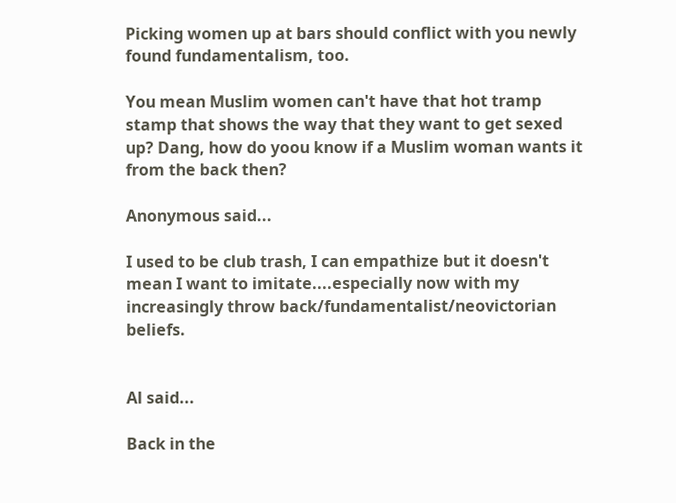Picking women up at bars should conflict with you newly found fundamentalism, too.

You mean Muslim women can't have that hot tramp stamp that shows the way that they want to get sexed up? Dang, how do yoou know if a Muslim woman wants it from the back then?

Anonymous said...

I used to be club trash, I can empathize but it doesn't mean I want to imitate....especially now with my increasingly throw back/fundamentalist/neovictorian beliefs.


Al said...

Back in the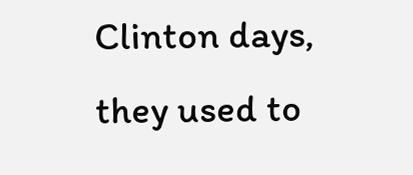Clinton days, they used to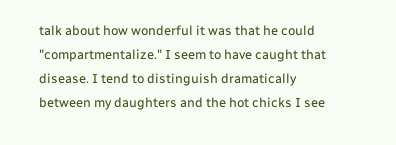talk about how wonderful it was that he could "compartmentalize." I seem to have caught that disease. I tend to distinguish dramatically between my daughters and the hot chicks I see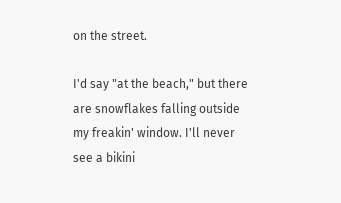on the street.

I'd say "at the beach," but there are snowflakes falling outside my freakin' window. I'll never see a bikini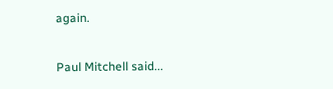again.

Paul Mitchell said...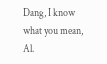Dang, I know what you mean, Al.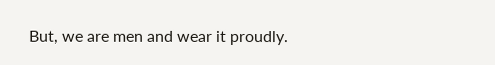But, we are men and wear it proudly.